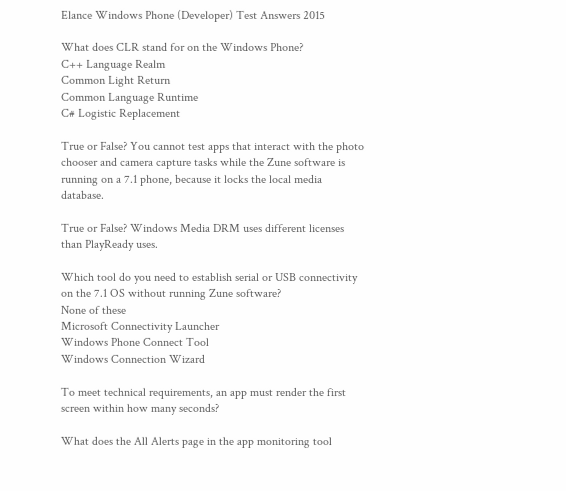Elance Windows Phone (Developer) Test Answers 2015

What does CLR stand for on the Windows Phone?
C++ Language Realm
Common Light Return
Common Language Runtime
C# Logistic Replacement

True or False? You cannot test apps that interact with the photo chooser and camera capture tasks while the Zune software is running on a 7.1 phone, because it locks the local media database.

True or False? Windows Media DRM uses different licenses than PlayReady uses.

Which tool do you need to establish serial or USB connectivity on the 7.1 OS without running Zune software?
None of these
Microsoft Connectivity Launcher
Windows Phone Connect Tool
Windows Connection Wizard

To meet technical requirements, an app must render the first screen within how many seconds?

What does the All Alerts page in the app monitoring tool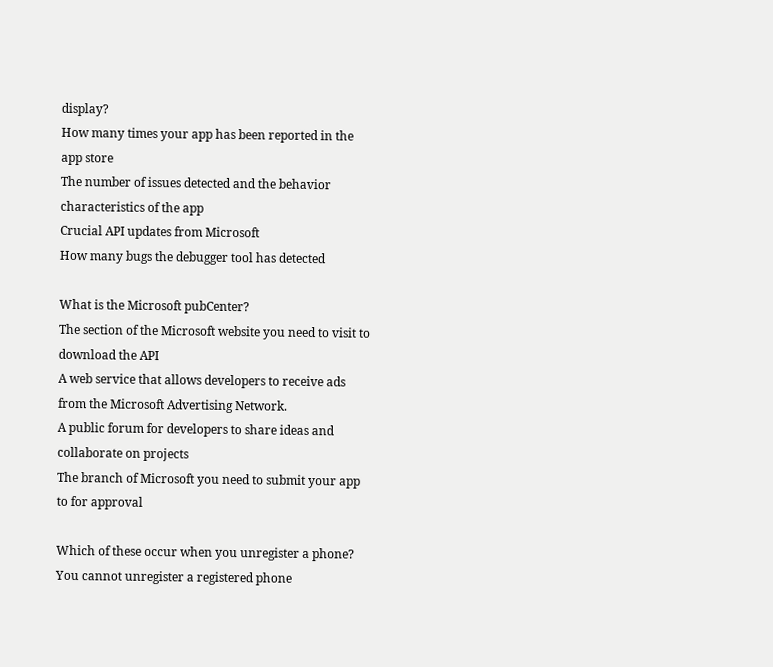display?
How many times your app has been reported in the app store
The number of issues detected and the behavior characteristics of the app
Crucial API updates from Microsoft
How many bugs the debugger tool has detected

What is the Microsoft pubCenter?
The section of the Microsoft website you need to visit to download the API
A web service that allows developers to receive ads from the Microsoft Advertising Network.
A public forum for developers to share ideas and collaborate on projects
The branch of Microsoft you need to submit your app to for approval

Which of these occur when you unregister a phone?
You cannot unregister a registered phone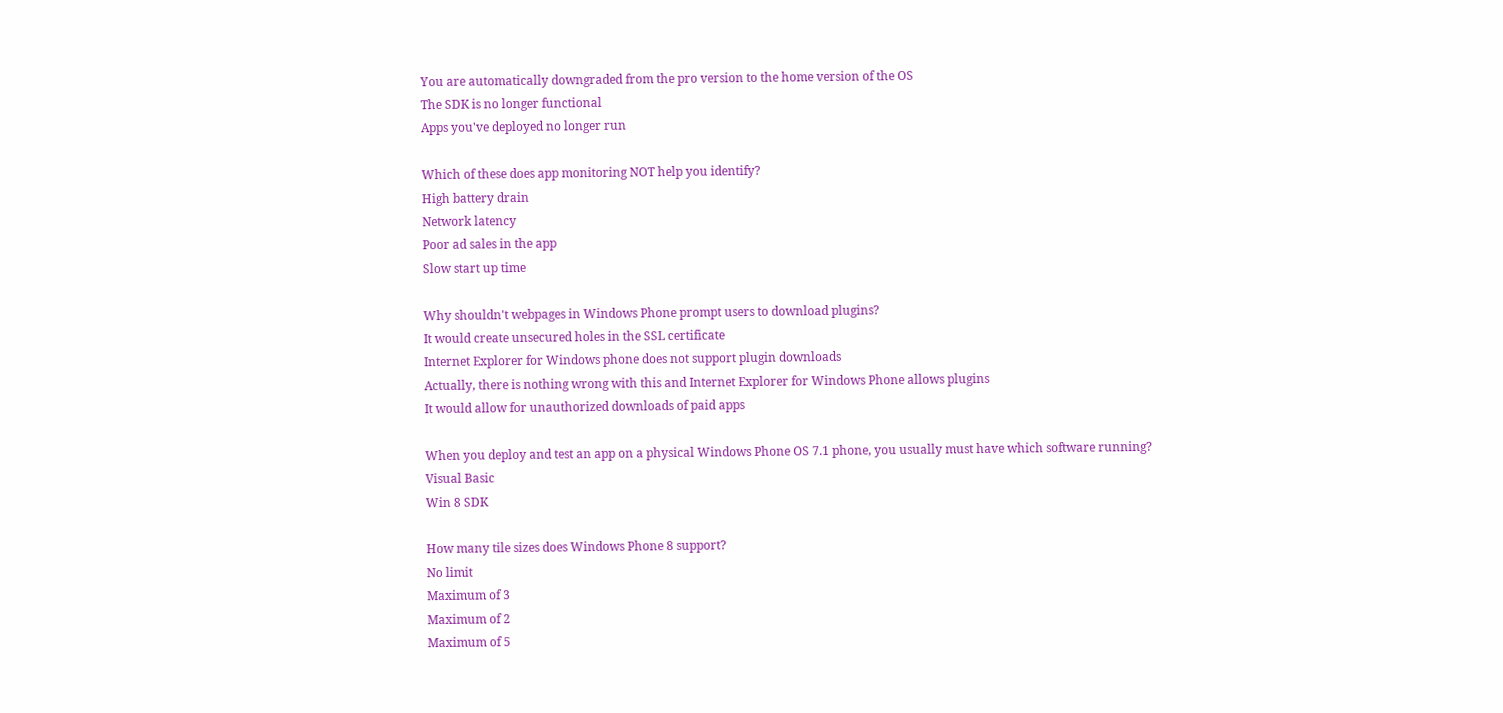You are automatically downgraded from the pro version to the home version of the OS
The SDK is no longer functional
Apps you've deployed no longer run

Which of these does app monitoring NOT help you identify?
High battery drain
Network latency
Poor ad sales in the app
Slow start up time

Why shouldn't webpages in Windows Phone prompt users to download plugins?
It would create unsecured holes in the SSL certificate
Internet Explorer for Windows phone does not support plugin downloads
Actually, there is nothing wrong with this and Internet Explorer for Windows Phone allows plugins
It would allow for unauthorized downloads of paid apps

When you deploy and test an app on a physical Windows Phone OS 7.1 phone, you usually must have which software running?
Visual Basic
Win 8 SDK

How many tile sizes does Windows Phone 8 support?
No limit
Maximum of 3
Maximum of 2
Maximum of 5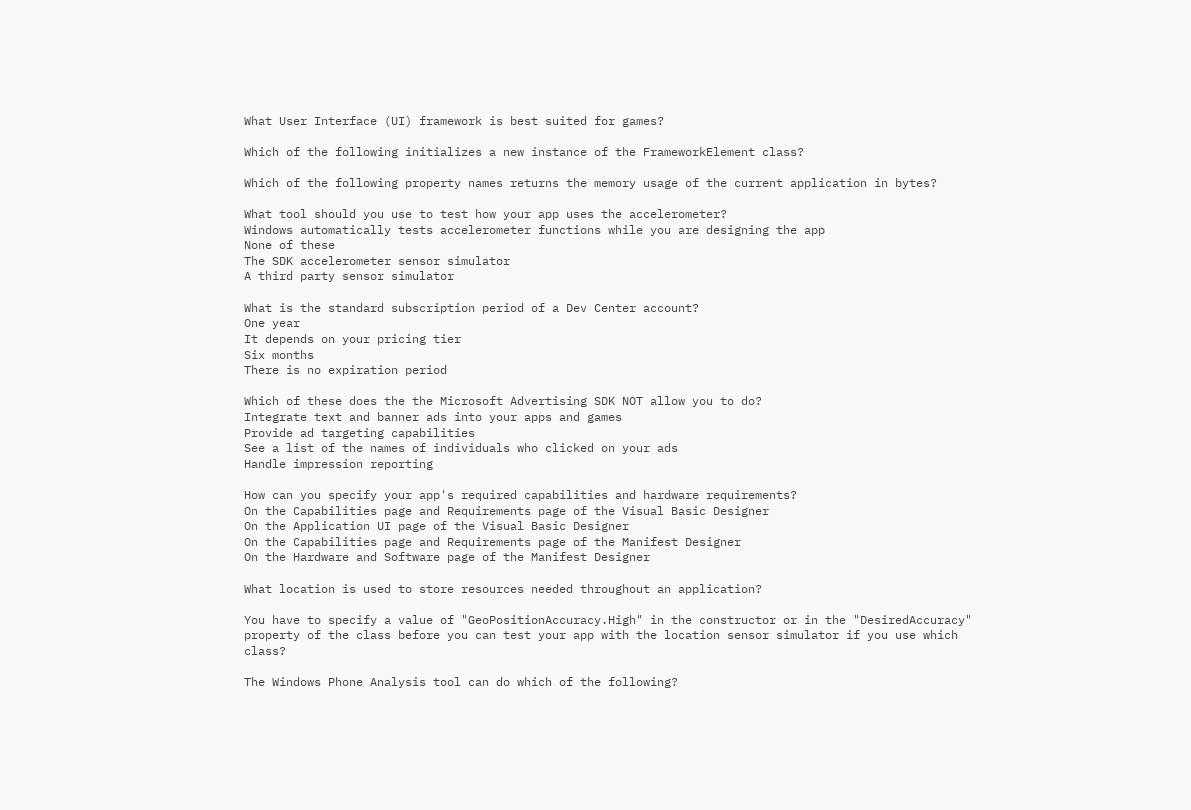What User Interface (UI) framework is best suited for games?

Which of the following initializes a new instance of the FrameworkElement class?

Which of the following property names returns the memory usage of the current application in bytes?

What tool should you use to test how your app uses the accelerometer?
Windows automatically tests accelerometer functions while you are designing the app
None of these
The SDK accelerometer sensor simulator
A third party sensor simulator

What is the standard subscription period of a Dev Center account?
One year
It depends on your pricing tier
Six months
There is no expiration period

Which of these does the the Microsoft Advertising SDK NOT allow you to do?
Integrate text and banner ads into your apps and games
Provide ad targeting capabilities
See a list of the names of individuals who clicked on your ads
Handle impression reporting

How can you specify your app's required capabilities and hardware requirements?
On the Capabilities page and Requirements page of the Visual Basic Designer
On the Application UI page of the Visual Basic Designer
On the Capabilities page and Requirements page of the Manifest Designer
On the Hardware and Software page of the Manifest Designer

What location is used to store resources needed throughout an application?

You have to specify a value of "GeoPositionAccuracy.High" in the constructor or in the "DesiredAccuracy" property of the class before you can test your app with the location sensor simulator if you use which class?

The Windows Phone Analysis tool can do which of the following?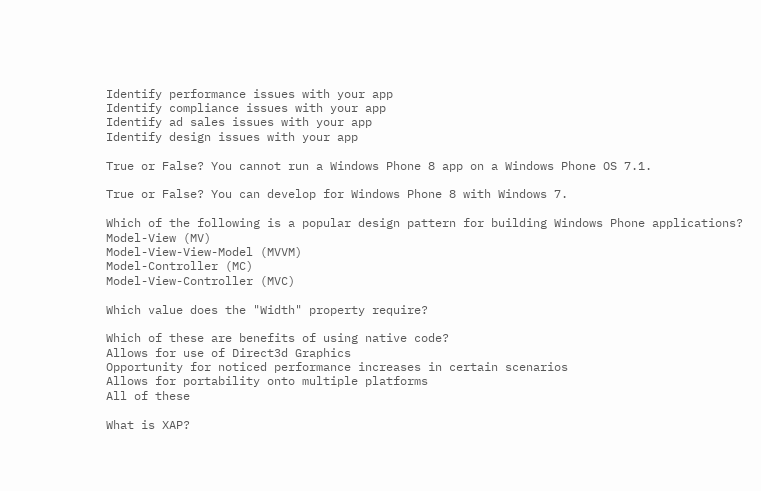Identify performance issues with your app
Identify compliance issues with your app
Identify ad sales issues with your app
Identify design issues with your app

True or False? You cannot run a Windows Phone 8 app on a Windows Phone OS 7.1.

True or False? You can develop for Windows Phone 8 with Windows 7.

Which of the following is a popular design pattern for building Windows Phone applications?
Model-View (MV)
Model-View-View-Model (MVVM)
Model-Controller (MC)
Model-View-Controller (MVC)

Which value does the "Width" property require?

Which of these are benefits of using native code?
Allows for use of Direct3d Graphics
Opportunity for noticed performance increases in certain scenarios
Allows for portability onto multiple platforms
All of these

What is XAP?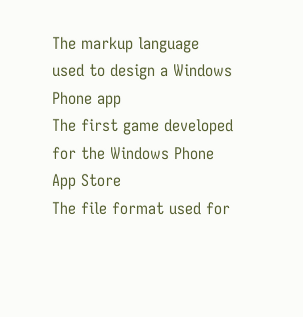The markup language used to design a Windows Phone app
The first game developed for the Windows Phone App Store
The file format used for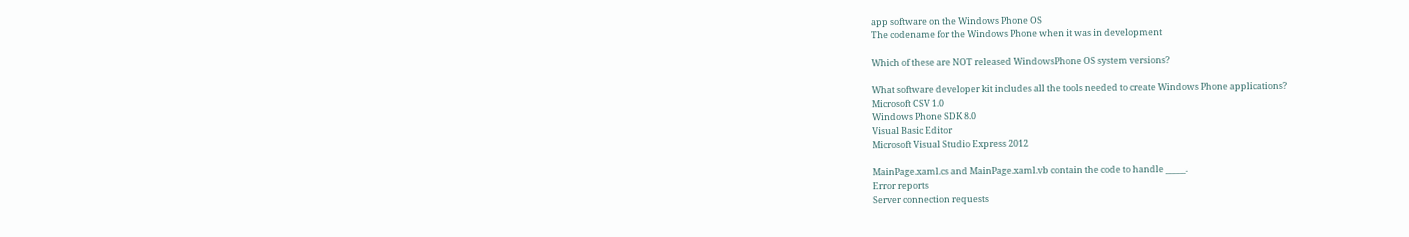app software on the Windows Phone OS
The codename for the Windows Phone when it was in development

Which of these are NOT released WindowsPhone OS system versions?

What software developer kit includes all the tools needed to create Windows Phone applications?
Microsoft CSV 1.0
Windows Phone SDK 8.0
Visual Basic Editor
Microsoft Visual Studio Express 2012

MainPage.xaml.cs and MainPage.xaml.vb contain the code to handle _____.
Error reports
Server connection requests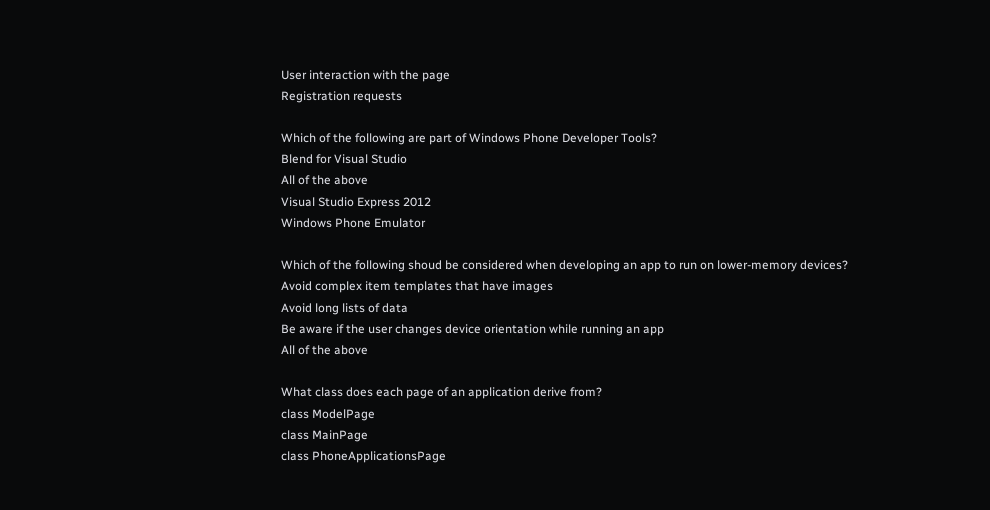User interaction with the page
Registration requests

Which of the following are part of Windows Phone Developer Tools?
Blend for Visual Studio
All of the above
Visual Studio Express 2012
Windows Phone Emulator

Which of the following shoud be considered when developing an app to run on lower-memory devices?
Avoid complex item templates that have images
Avoid long lists of data
Be aware if the user changes device orientation while running an app
All of the above

What class does each page of an application derive from?
class ModelPage
class MainPage
class PhoneApplicationsPage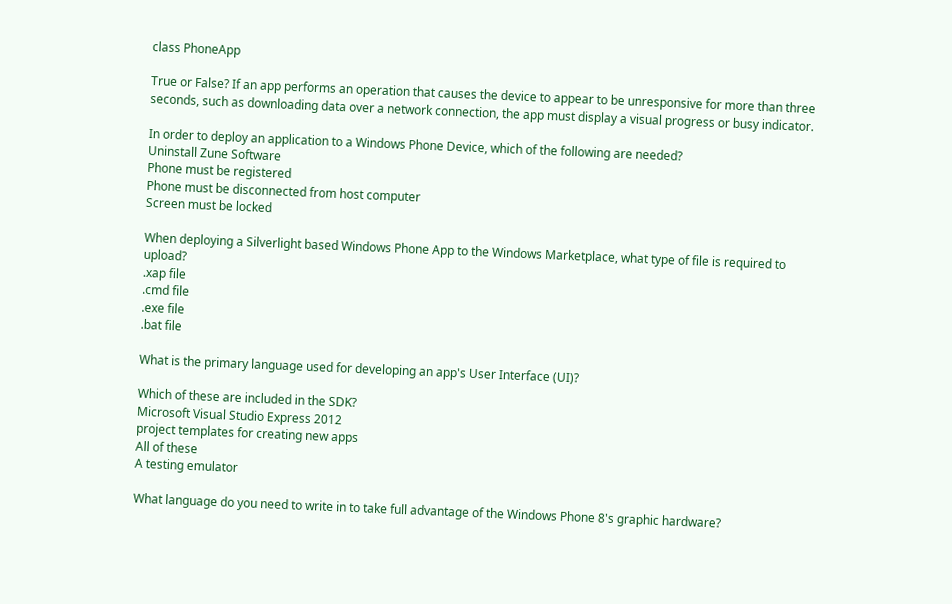class PhoneApp

True or False? If an app performs an operation that causes the device to appear to be unresponsive for more than three seconds, such as downloading data over a network connection, the app must display a visual progress or busy indicator.

In order to deploy an application to a Windows Phone Device, which of the following are needed?
Uninstall Zune Software
Phone must be registered
Phone must be disconnected from host computer
Screen must be locked

When deploying a Silverlight based Windows Phone App to the Windows Marketplace, what type of file is required to upload?
.xap file
.cmd file
.exe file
.bat file

What is the primary language used for developing an app's User Interface (UI)?

Which of these are included in the SDK?
Microsoft Visual Studio Express 2012
project templates for creating new apps
All of these
A testing emulator

What language do you need to write in to take full advantage of the Windows Phone 8's graphic hardware?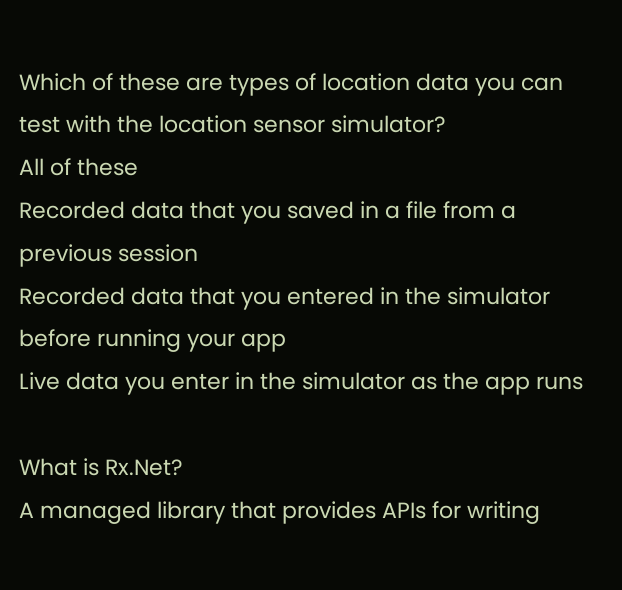Which of these are types of location data you can test with the location sensor simulator?
All of these
Recorded data that you saved in a file from a previous session
Recorded data that you entered in the simulator before running your app
Live data you enter in the simulator as the app runs

What is Rx.Net?
A managed library that provides APIs for writing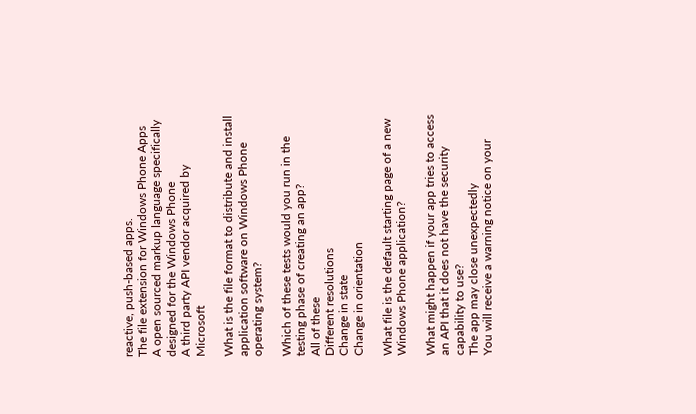reactive, push-based apps.
The file extension for Windows Phone Apps
A open sourced markup language specifically designed for the Windows Phone
A third party API vendor acquired by Microsoft

What is the file format to distribute and install application software on Windows Phone operating system?

Which of these tests would you run in the testing phase of creating an app?
All of these
Different resolutions
Change in state
Change in orientation

What file is the default starting page of a new Windows Phone application?

What might happen if your app tries to access an API that it does not have the security capability to use?
The app may close unexpectedly
You will receive a warning notice on your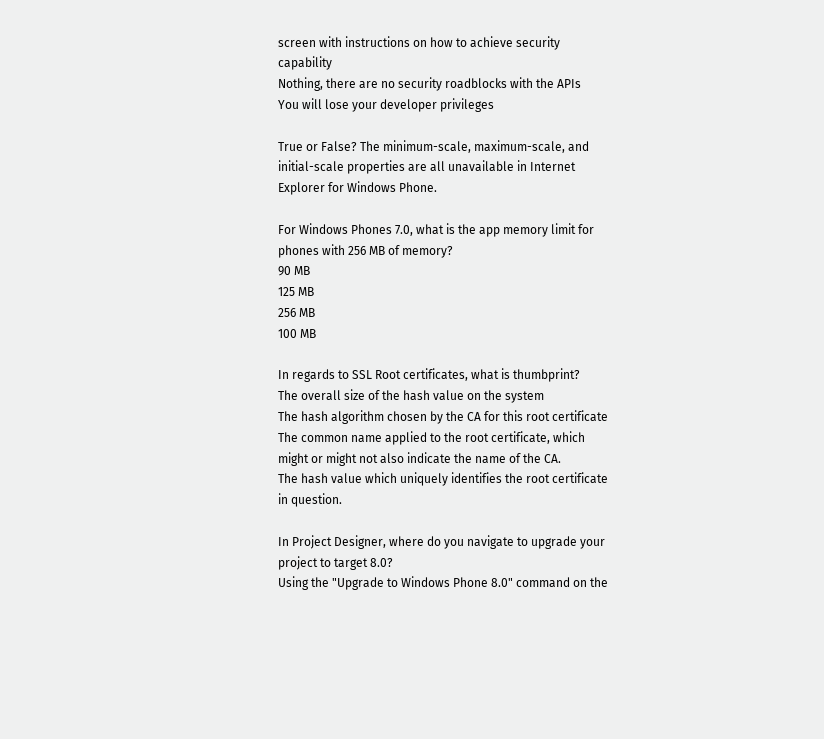screen with instructions on how to achieve security capability
Nothing, there are no security roadblocks with the APIs
You will lose your developer privileges

True or False? The minimum-scale, maximum-scale, and initial-scale properties are all unavailable in Internet Explorer for Windows Phone.

For Windows Phones 7.0, what is the app memory limit for phones with 256 MB of memory?
90 MB
125 MB
256 MB
100 MB

In regards to SSL Root certificates, what is thumbprint?
The overall size of the hash value on the system
The hash algorithm chosen by the CA for this root certificate
The common name applied to the root certificate, which might or might not also indicate the name of the CA.
The hash value which uniquely identifies the root certificate in question.

In Project Designer, where do you navigate to upgrade your project to target 8.0?
Using the "Upgrade to Windows Phone 8.0" command on the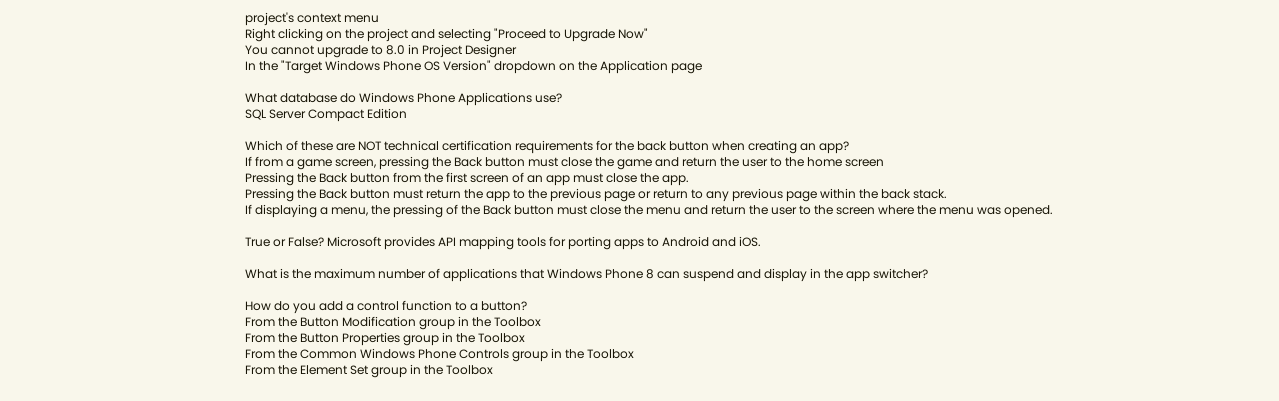project's context menu
Right clicking on the project and selecting "Proceed to Upgrade Now"
You cannot upgrade to 8.0 in Project Designer
In the "Target Windows Phone OS Version" dropdown on the Application page

What database do Windows Phone Applications use?
SQL Server Compact Edition

Which of these are NOT technical certification requirements for the back button when creating an app?
If from a game screen, pressing the Back button must close the game and return the user to the home screen
Pressing the Back button from the first screen of an app must close the app.
Pressing the Back button must return the app to the previous page or return to any previous page within the back stack.
If displaying a menu, the pressing of the Back button must close the menu and return the user to the screen where the menu was opened.

True or False? Microsoft provides API mapping tools for porting apps to Android and iOS.

What is the maximum number of applications that Windows Phone 8 can suspend and display in the app switcher?

How do you add a control function to a button?
From the Button Modification group in the Toolbox
From the Button Properties group in the Toolbox
From the Common Windows Phone Controls group in the Toolbox
From the Element Set group in the Toolbox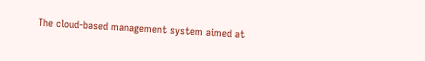The cloud-based management system aimed at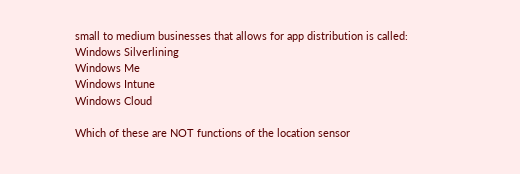small to medium businesses that allows for app distribution is called:
Windows Silverlining
Windows Me
Windows Intune
Windows Cloud

Which of these are NOT functions of the location sensor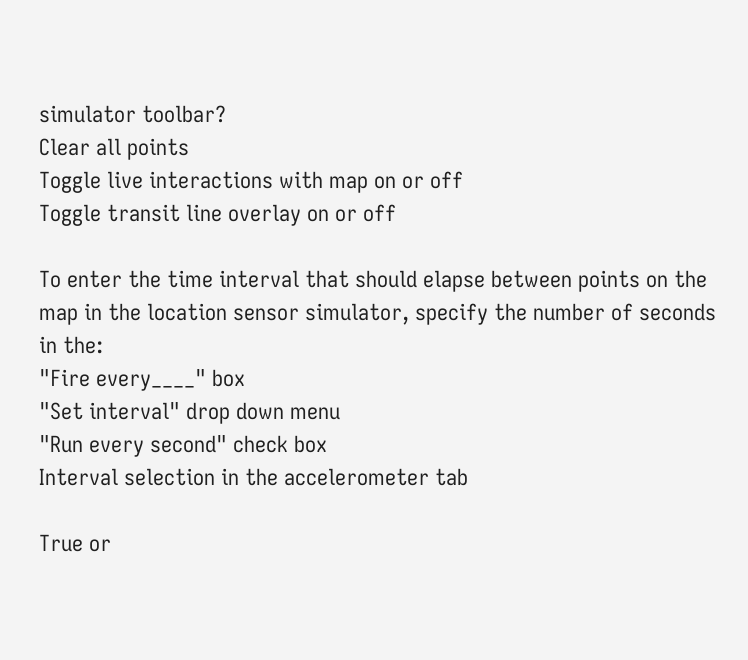simulator toolbar?
Clear all points
Toggle live interactions with map on or off
Toggle transit line overlay on or off

To enter the time interval that should elapse between points on the map in the location sensor simulator, specify the number of seconds in the:
"Fire every____" box
"Set interval" drop down menu
"Run every second" check box
Interval selection in the accelerometer tab

True or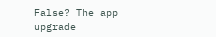False? The app upgrade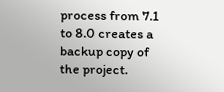process from 7.1 to 8.0 creates a backup copy of the project.